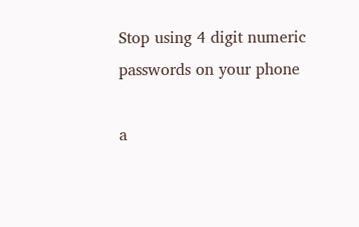Stop using 4 digit numeric passwords on your phone

a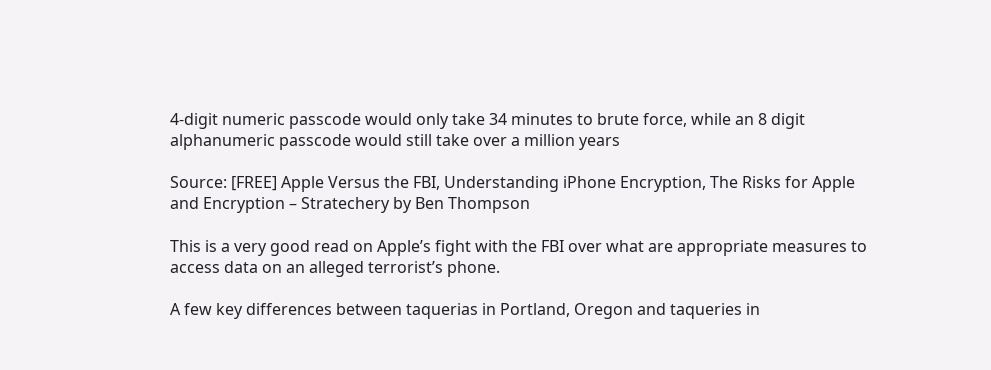4-digit numeric passcode would only take 34 minutes to brute force, while an 8 digit alphanumeric passcode would still take over a million years

Source: [FREE] Apple Versus the FBI, Understanding iPhone Encryption, The Risks for Apple and Encryption – Stratechery by Ben Thompson

This is a very good read on Apple’s fight with the FBI over what are appropriate measures to access data on an alleged terrorist’s phone.

A few key differences between taquerias in Portland, Oregon and taqueries in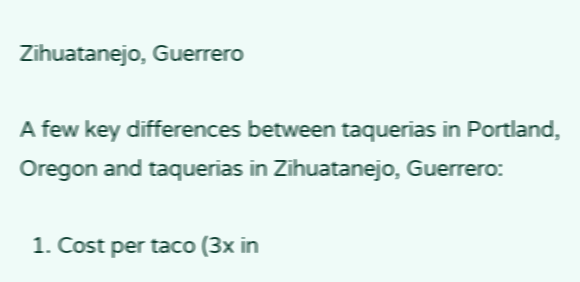Zihuatanejo, Guerrero

A few key differences between taquerias in Portland, Oregon and taquerias in Zihuatanejo, Guerrero:

  1. Cost per taco (3x in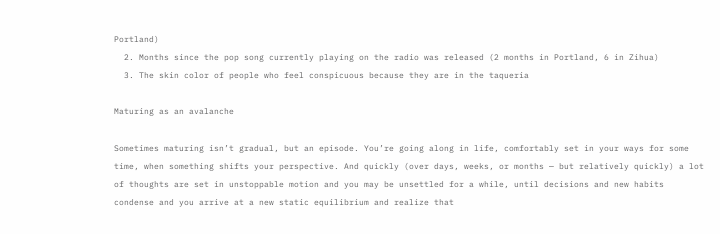Portland)
  2. Months since the pop song currently playing on the radio was released (2 months in Portland, 6 in Zihua)
  3. The skin color of people who feel conspicuous because they are in the taqueria

Maturing as an avalanche

Sometimes maturing isn’t gradual, but an episode. You’re going along in life, comfortably set in your ways for some time, when something shifts your perspective. And quickly (over days, weeks, or months — but relatively quickly) a lot of thoughts are set in unstoppable motion and you may be unsettled for a while, until decisions and new habits condense and you arrive at a new static equilibrium and realize that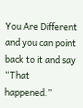You Are Different and you can point back to it and say “That happened.”